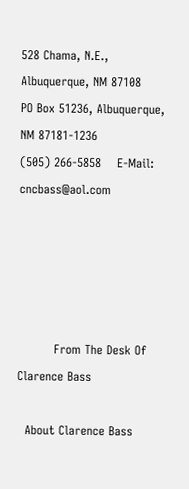528 Chama, N.E., Albuquerque, NM 87108
PO Box 51236, Albuquerque, NM 87181-1236
(505) 266-5858    E-Mail:  cncbass@aol.com





         From The Desk Of Clarence Bass

  About Clarence Bass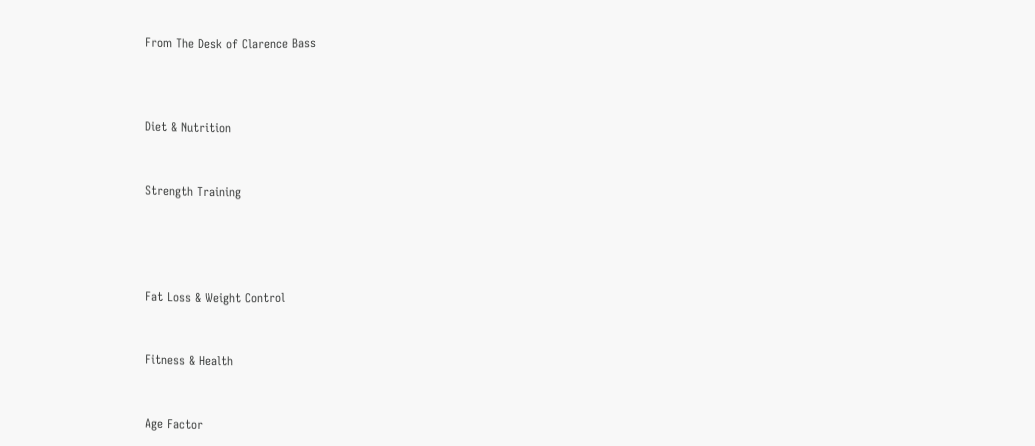From The Desk of Clarence Bass



Diet & Nutrition


Strength Training




Fat Loss & Weight Control


Fitness & Health


Age Factor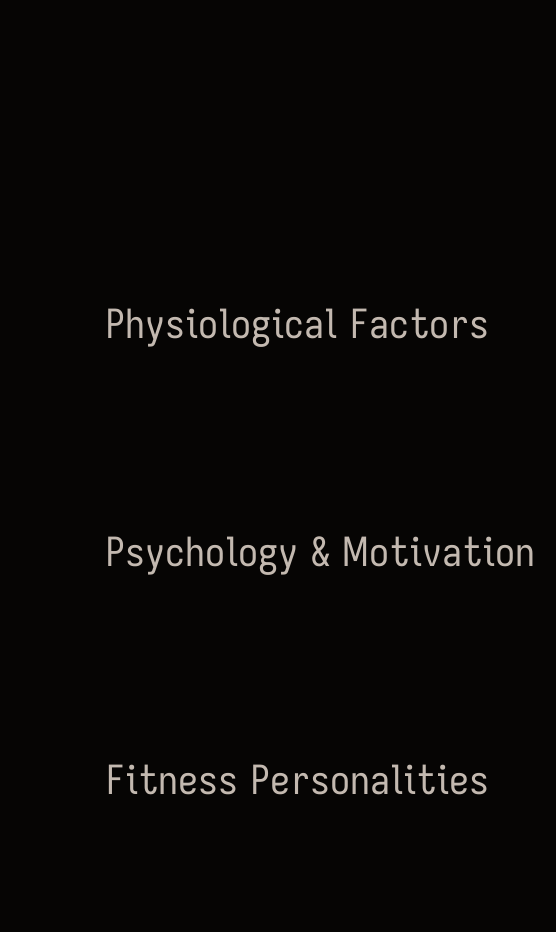Physiological Factors


Psychology & Motivation


Fitness Personalities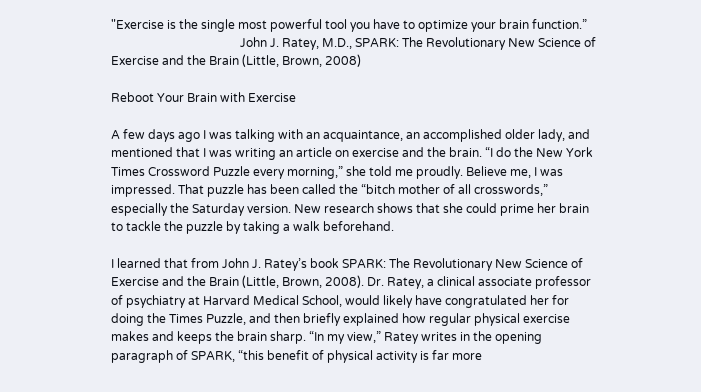"Exercise is the single most powerful tool you have to optimize your brain function.”
                                           John J. Ratey, M.D., SPARK: The Revolutionary New Science of Exercise and the Brain (Little, Brown, 2008)

Reboot Your Brain with Exercise

A few days ago I was talking with an acquaintance, an accomplished older lady, and mentioned that I was writing an article on exercise and the brain. “I do the New York Times Crossword Puzzle every morning,” she told me proudly. Believe me, I was impressed. That puzzle has been called the “bitch mother of all crosswords,” especially the Saturday version. New research shows that she could prime her brain to tackle the puzzle by taking a walk beforehand.

I learned that from John J. Ratey’s book SPARK: The Revolutionary New Science of Exercise and the Brain (Little, Brown, 2008). Dr. Ratey, a clinical associate professor of psychiatry at Harvard Medical School, would likely have congratulated her for doing the Times Puzzle, and then briefly explained how regular physical exercise makes and keeps the brain sharp. “In my view,” Ratey writes in the opening paragraph of SPARK, “this benefit of physical activity is far more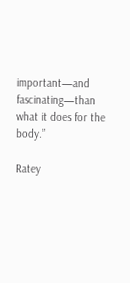important—and fascinating—than what it does for the body.”

Ratey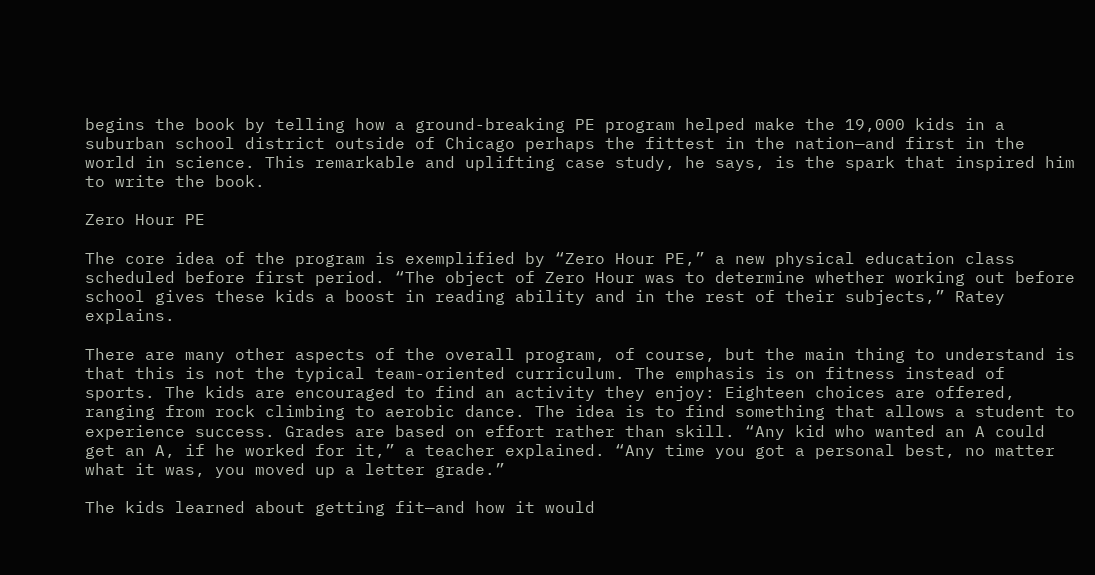begins the book by telling how a ground-breaking PE program helped make the 19,000 kids in a suburban school district outside of Chicago perhaps the fittest in the nation—and first in the world in science. This remarkable and uplifting case study, he says, is the spark that inspired him to write the book.

Zero Hour PE

The core idea of the program is exemplified by “Zero Hour PE,” a new physical education class scheduled before first period. “The object of Zero Hour was to determine whether working out before school gives these kids a boost in reading ability and in the rest of their subjects,” Ratey explains.

There are many other aspects of the overall program, of course, but the main thing to understand is that this is not the typical team-oriented curriculum. The emphasis is on fitness instead of sports. The kids are encouraged to find an activity they enjoy: Eighteen choices are offered, ranging from rock climbing to aerobic dance. The idea is to find something that allows a student to experience success. Grades are based on effort rather than skill. “Any kid who wanted an A could get an A, if he worked for it,” a teacher explained. “Any time you got a personal best, no matter what it was, you moved up a letter grade.”

The kids learned about getting fit—and how it would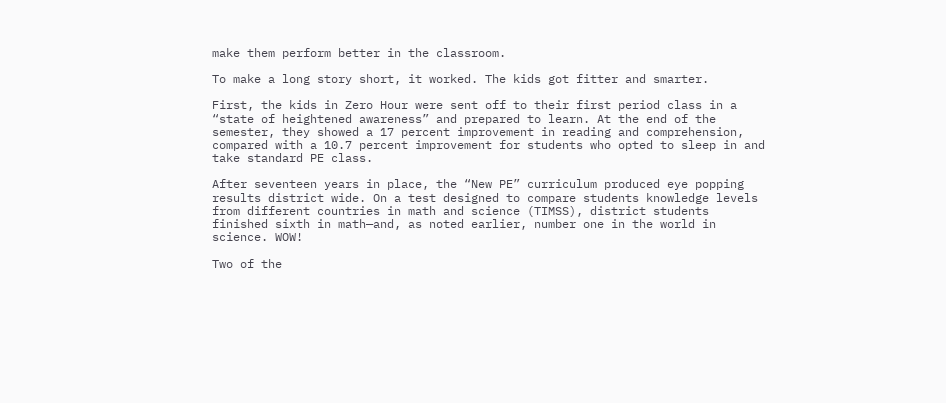make them perform better in the classroom.

To make a long story short, it worked. The kids got fitter and smarter.

First, the kids in Zero Hour were sent off to their first period class in a “state of heightened awareness” and prepared to learn. At the end of the semester, they showed a 17 percent improvement in reading and comprehension, compared with a 10.7 percent improvement for students who opted to sleep in and take standard PE class.

After seventeen years in place, the “New PE” curriculum produced eye popping results district wide. On a test designed to compare students knowledge levels from different countries in math and science (TIMSS), district students finished sixth in math—and, as noted earlier, number one in the world in science. WOW!

Two of the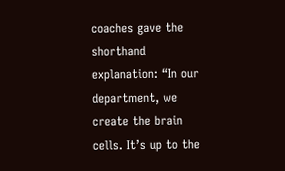coaches gave the shorthand explanation: “In our department, we create the brain cells. It’s up to the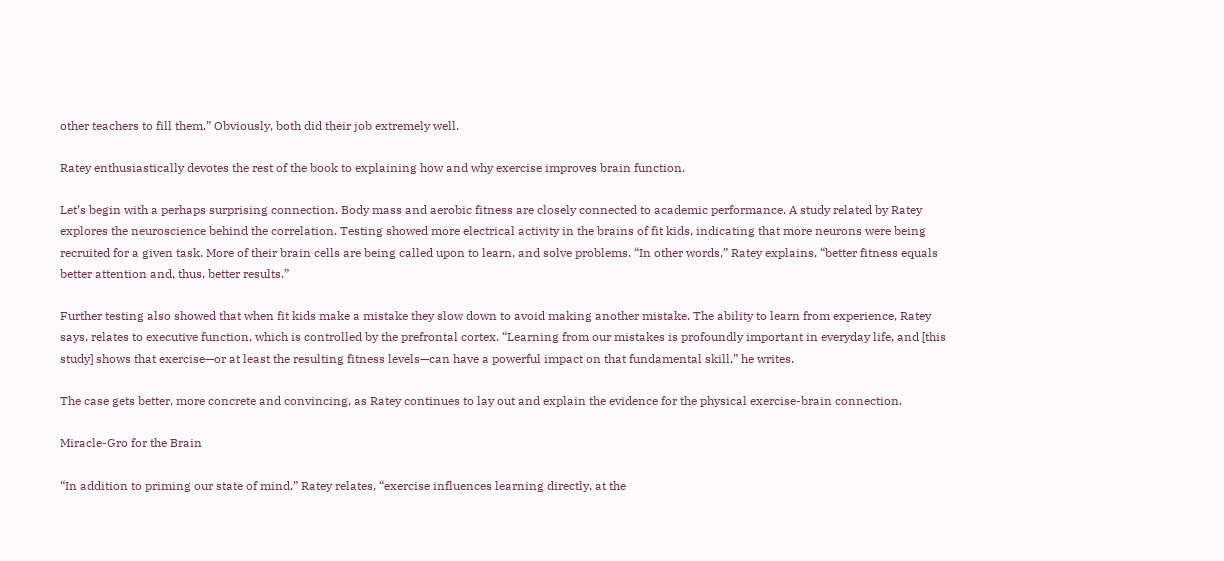other teachers to fill them.” Obviously, both did their job extremely well.

Ratey enthusiastically devotes the rest of the book to explaining how and why exercise improves brain function.

Let’s begin with a perhaps surprising connection. Body mass and aerobic fitness are closely connected to academic performance. A study related by Ratey explores the neuroscience behind the correlation. Testing showed more electrical activity in the brains of fit kids, indicating that more neurons were being recruited for a given task. More of their brain cells are being called upon to learn, and solve problems. “In other words,” Ratey explains, “better fitness equals better attention and, thus, better results.”

Further testing also showed that when fit kids make a mistake they slow down to avoid making another mistake. The ability to learn from experience, Ratey says, relates to executive function, which is controlled by the prefrontal cortex. “Learning from our mistakes is profoundly important in everyday life, and [this study] shows that exercise—or at least the resulting fitness levels—can have a powerful impact on that fundamental skill,” he writes.

The case gets better, more concrete and convincing, as Ratey continues to lay out and explain the evidence for the physical exercise-brain connection.

Miracle-Gro for the Brain

“In addition to priming our state of mind,” Ratey relates, “exercise influences learning directly, at the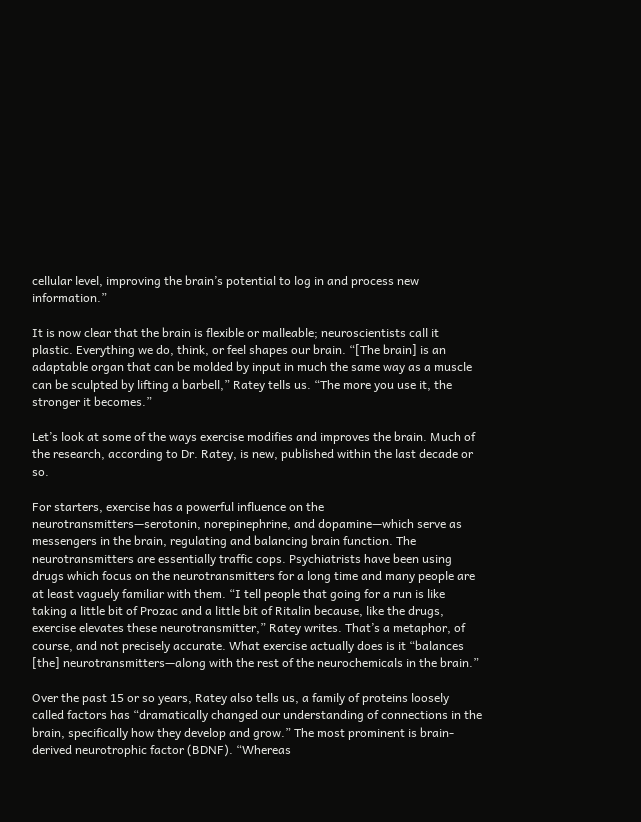cellular level, improving the brain’s potential to log in and process new information.”

It is now clear that the brain is flexible or malleable; neuroscientists call it plastic. Everything we do, think, or feel shapes our brain. “[The brain] is an adaptable organ that can be molded by input in much the same way as a muscle can be sculpted by lifting a barbell,” Ratey tells us. “The more you use it, the stronger it becomes.”

Let’s look at some of the ways exercise modifies and improves the brain. Much of the research, according to Dr. Ratey, is new, published within the last decade or so.

For starters, exercise has a powerful influence on the neurotransmitters—serotonin, norepinephrine, and dopamine—which serve as messengers in the brain, regulating and balancing brain function. The neurotransmitters are essentially traffic cops. Psychiatrists have been using drugs which focus on the neurotransmitters for a long time and many people are at least vaguely familiar with them. “I tell people that going for a run is like taking a little bit of Prozac and a little bit of Ritalin because, like the drugs, exercise elevates these neurotransmitter,” Ratey writes. That’s a metaphor, of course, and not precisely accurate. What exercise actually does is it “balances [the] neurotransmitters—along with the rest of the neurochemicals in the brain.”

Over the past 15 or so years, Ratey also tells us, a family of proteins loosely called factors has “dramatically changed our understanding of connections in the brain, specifically how they develop and grow.” The most prominent is brain-derived neurotrophic factor (BDNF). “Whereas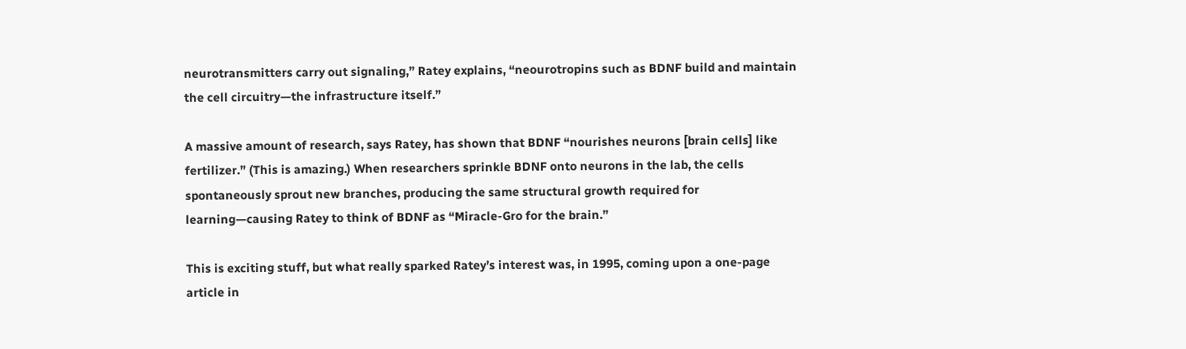neurotransmitters carry out signaling,” Ratey explains, “neourotropins such as BDNF build and maintain the cell circuitry—the infrastructure itself.”

A massive amount of research, says Ratey, has shown that BDNF “nourishes neurons [brain cells] like fertilizer.” (This is amazing.) When researchers sprinkle BDNF onto neurons in the lab, the cells spontaneously sprout new branches, producing the same structural growth required for learning—causing Ratey to think of BDNF as “Miracle-Gro for the brain.”

This is exciting stuff, but what really sparked Ratey’s interest was, in 1995, coming upon a one-page article in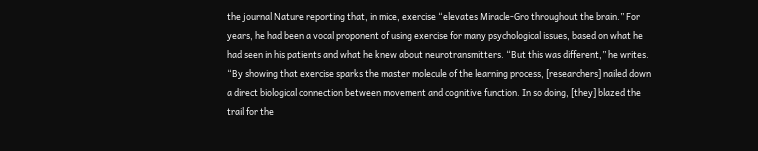the journal Nature reporting that, in mice, exercise “elevates Miracle-Gro throughout the brain.” For years, he had been a vocal proponent of using exercise for many psychological issues, based on what he had seen in his patients and what he knew about neurotransmitters. “But this was different,” he writes. “By showing that exercise sparks the master molecule of the learning process, [researchers] nailed down a direct biological connection between movement and cognitive function. In so doing, [they] blazed the trail for the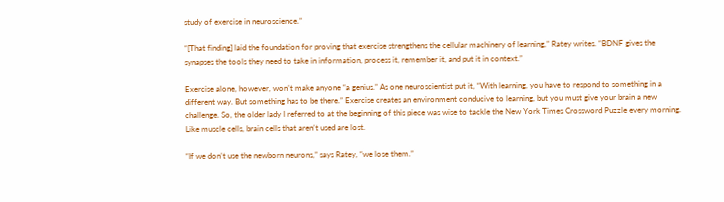study of exercise in neuroscience.”

“[That finding] laid the foundation for proving that exercise strengthens the cellular machinery of learning,” Ratey writes. “BDNF gives the synapses the tools they need to take in information, process it, remember it, and put it in context.”

Exercise alone, however, won’t make anyone “a genius.” As one neuroscientist put it, “With learning, you have to respond to something in a different way. But something has to be there.” Exercise creates an environment conducive to learning, but you must give your brain a new challenge. So, the older lady I referred to at the beginning of this piece was wise to tackle the New York Times Crossword Puzzle every morning. Like muscle cells, brain cells that aren’t used are lost.

“If we don’t use the newborn neurons,” says Ratey, “we lose them.”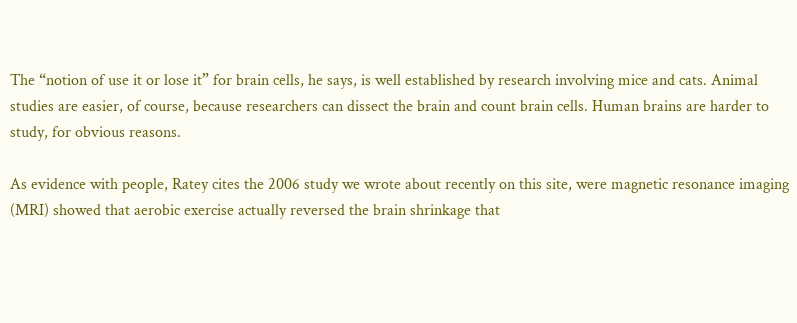The “notion of use it or lose it” for brain cells, he says, is well established by research involving mice and cats. Animal studies are easier, of course, because researchers can dissect the brain and count brain cells. Human brains are harder to study, for obvious reasons.

As evidence with people, Ratey cites the 2006 study we wrote about recently on this site, were magnetic resonance imaging (MRI) showed that aerobic exercise actually reversed the brain shrinkage that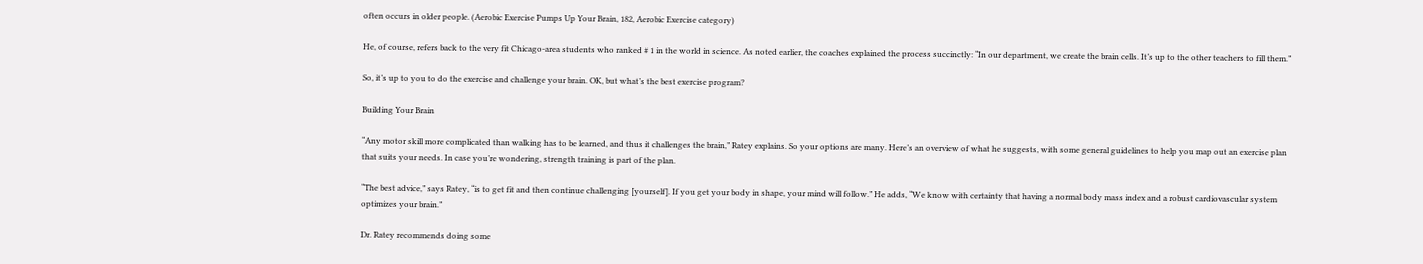often occurs in older people. (Aerobic Exercise Pumps Up Your Brain, 182, Aerobic Exercise category)

He, of course, refers back to the very fit Chicago-area students who ranked # 1 in the world in science. As noted earlier, the coaches explained the process succinctly: “In our department, we create the brain cells. It’s up to the other teachers to fill them.”

So, it’s up to you to do the exercise and challenge your brain. OK, but what’s the best exercise program?

Building Your Brain

“Any motor skill more complicated than walking has to be learned, and thus it challenges the brain,” Ratey explains. So your options are many. Here’s an overview of what he suggests, with some general guidelines to help you map out an exercise plan that suits your needs. In case you’re wondering, strength training is part of the plan.

“The best advice,” says Ratey, “is to get fit and then continue challenging [yourself]. If you get your body in shape, your mind will follow.” He adds, “We know with certainty that having a normal body mass index and a robust cardiovascular system optimizes your brain.”

Dr. Ratey recommends doing some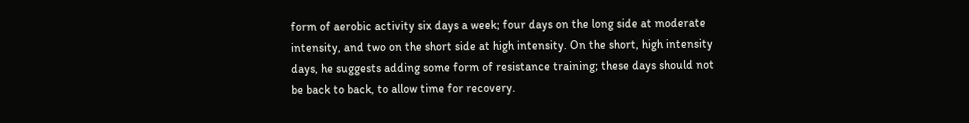form of aerobic activity six days a week; four days on the long side at moderate intensity, and two on the short side at high intensity. On the short, high intensity days, he suggests adding some form of resistance training; these days should not be back to back, to allow time for recovery.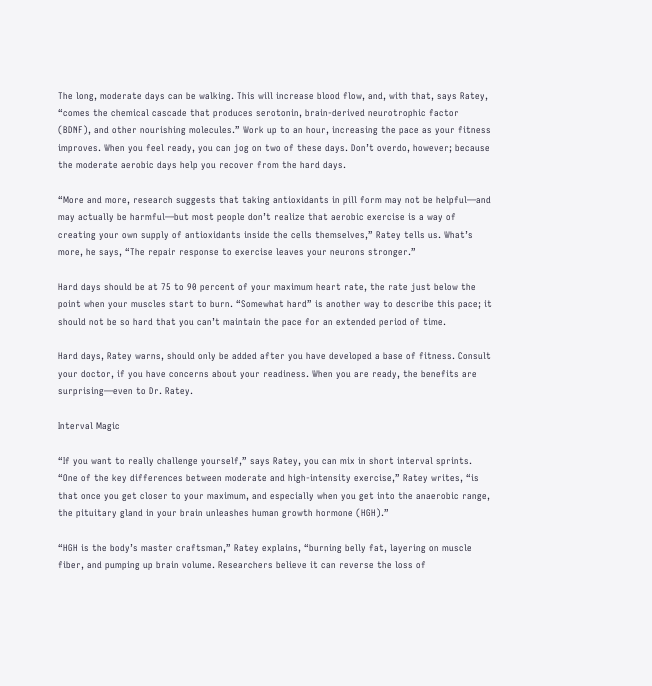The long, moderate days can be walking. This will increase blood flow, and, with that, says Ratey, “comes the chemical cascade that produces serotonin, brain-derived neurotrophic factor (BDNF), and other nourishing molecules.” Work up to an hour, increasing the pace as your fitness improves. When you feel ready, you can jog on two of these days. Don’t overdo, however; because the moderate aerobic days help you recover from the hard days.

“More and more, research suggests that taking antioxidants in pill form may not be helpful—and may actually be harmful—but most people don’t realize that aerobic exercise is a way of creating your own supply of antioxidants inside the cells themselves,” Ratey tells us. What’s more, he says, “The repair response to exercise leaves your neurons stronger.”

Hard days should be at 75 to 90 percent of your maximum heart rate, the rate just below the point when your muscles start to burn. “Somewhat hard” is another way to describe this pace; it should not be so hard that you can’t maintain the pace for an extended period of time.

Hard days, Ratey warns, should only be added after you have developed a base of fitness. Consult your doctor, if you have concerns about your readiness. When you are ready, the benefits are surprising—even to Dr. Ratey.

Interval Magic

“If you want to really challenge yourself,” says Ratey, you can mix in short interval sprints. “One of the key differences between moderate and high-intensity exercise,” Ratey writes, “is that once you get closer to your maximum, and especially when you get into the anaerobic range, the pituitary gland in your brain unleashes human growth hormone (HGH).”

“HGH is the body’s master craftsman,” Ratey explains, “burning belly fat, layering on muscle fiber, and pumping up brain volume. Researchers believe it can reverse the loss of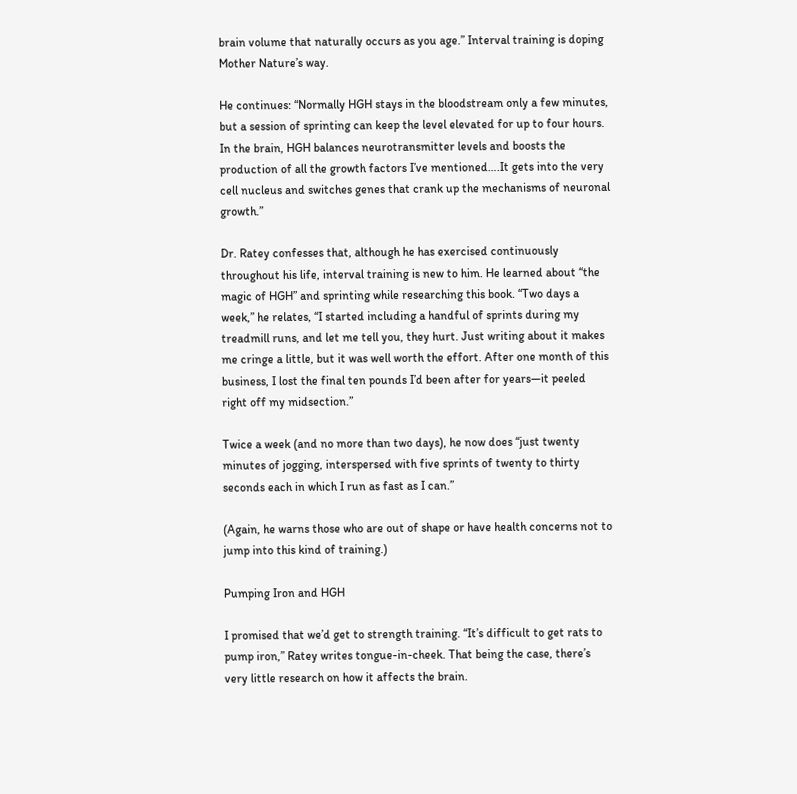brain volume that naturally occurs as you age.” Interval training is doping Mother Nature’s way.

He continues: “Normally HGH stays in the bloodstream only a few minutes, but a session of sprinting can keep the level elevated for up to four hours. In the brain, HGH balances neurotransmitter levels and boosts the production of all the growth factors I’ve mentioned….It gets into the very cell nucleus and switches genes that crank up the mechanisms of neuronal growth.”

Dr. Ratey confesses that, although he has exercised continuously throughout his life, interval training is new to him. He learned about “the magic of HGH” and sprinting while researching this book. “Two days a week,” he relates, “I started including a handful of sprints during my treadmill runs, and let me tell you, they hurt. Just writing about it makes me cringe a little, but it was well worth the effort. After one month of this business, I lost the final ten pounds I’d been after for years—it peeled right off my midsection.”

Twice a week (and no more than two days), he now does “just twenty minutes of jogging, interspersed with five sprints of twenty to thirty seconds each in which I run as fast as I can.”

(Again, he warns those who are out of shape or have health concerns not to jump into this kind of training.)

Pumping Iron and HGH

I promised that we’d get to strength training. “It’s difficult to get rats to pump iron,” Ratey writes tongue-in-cheek. That being the case, there’s very little research on how it affects the brain.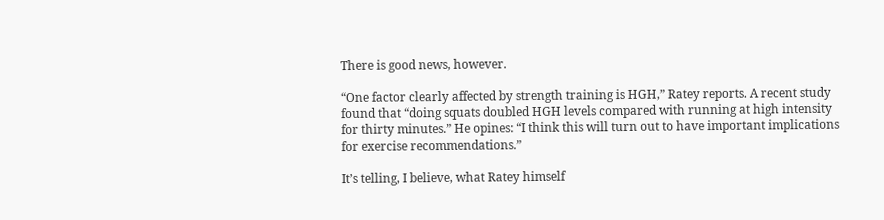There is good news, however.

“One factor clearly affected by strength training is HGH,” Ratey reports. A recent study found that “doing squats doubled HGH levels compared with running at high intensity for thirty minutes.” He opines: “I think this will turn out to have important implications for exercise recommendations.”

It’s telling, I believe, what Ratey himself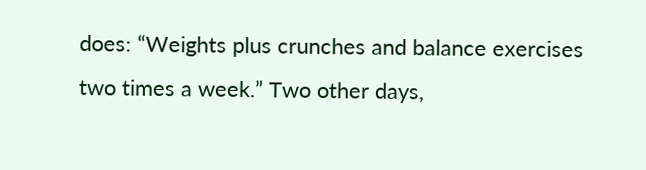does: “Weights plus crunches and balance exercises two times a week.” Two other days,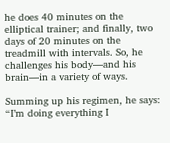he does 40 minutes on the elliptical trainer; and finally, two days of 20 minutes on the treadmill with intervals. So, he challenges his body—and his brain—in a variety of ways.

Summing up his regimen, he says: “I’m doing everything I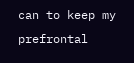can to keep my prefrontal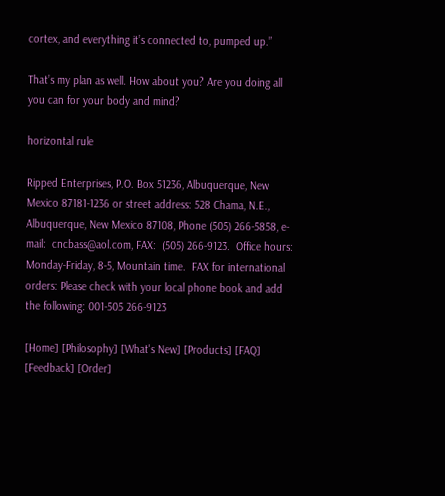cortex, and everything it’s connected to, pumped up.”

That’s my plan as well. How about you? Are you doing all you can for your body and mind?

horizontal rule

Ripped Enterprises, P.O. Box 51236, Albuquerque, New Mexico 87181-1236 or street address: 528 Chama, N.E., Albuquerque, New Mexico 87108, Phone (505) 266-5858, e-mail:  cncbass@aol.com, FAX:  (505) 266-9123.  Office hours:  Monday-Friday, 8-5, Mountain time.  FAX for international orders: Please check with your local phone book and add the following: 001-505 266-9123

[Home] [Philosophy] [What's New] [Products] [FAQ] [Feedback] [Order]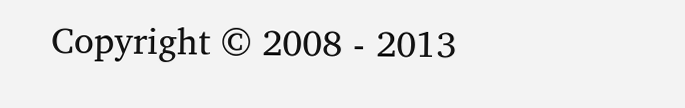Copyright © 2008 - 2013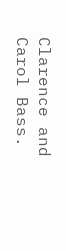Clarence and Carol Bass.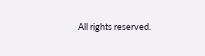All rights reserved.